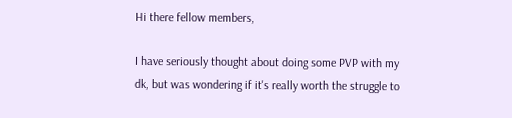Hi there fellow members,

I have seriously thought about doing some PVP with my dk, but was wondering if it's really worth the struggle to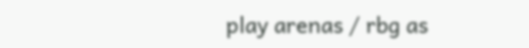play arenas / rbg as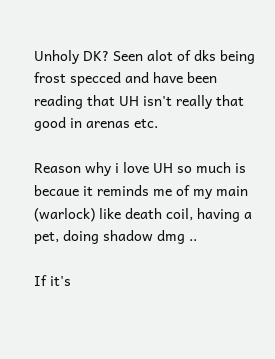Unholy DK? Seen alot of dks being frost specced and have been reading that UH isn't really that good in arenas etc.

Reason why i love UH so much is becaue it reminds me of my main (warlock) like death coil, having a pet, doing shadow dmg ..

If it's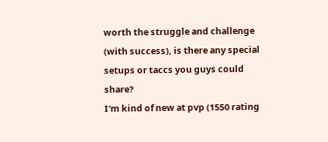worth the struggle and challenge (with success), is there any special setups or taccs you guys could share?
I'm kind of new at pvp (1550 rating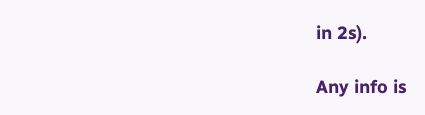in 2s).

Any info is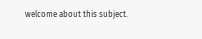welcome about this subject.